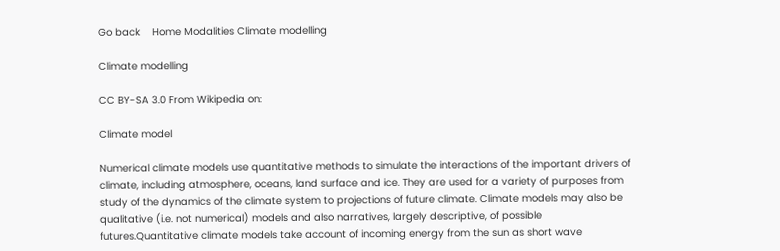Go back    Home Modalities Climate modelling

Climate modelling

CC BY-SA 3.0 From Wikipedia on:

Climate model

Numerical climate models use quantitative methods to simulate the interactions of the important drivers of climate, including atmosphere, oceans, land surface and ice. They are used for a variety of purposes from study of the dynamics of the climate system to projections of future climate. Climate models may also be qualitative (i.e. not numerical) models and also narratives, largely descriptive, of possible futures.Quantitative climate models take account of incoming energy from the sun as short wave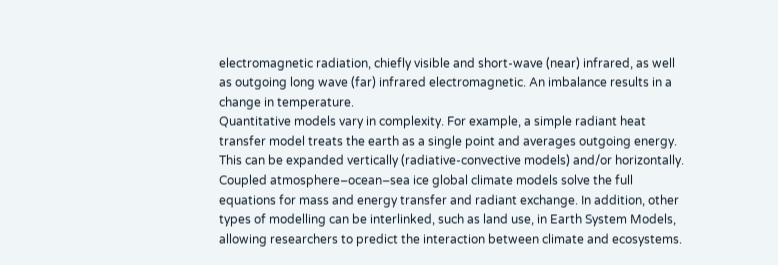electromagnetic radiation, chiefly visible and short-wave (near) infrared, as well as outgoing long wave (far) infrared electromagnetic. An imbalance results in a change in temperature.
Quantitative models vary in complexity. For example, a simple radiant heat transfer model treats the earth as a single point and averages outgoing energy. This can be expanded vertically (radiative-convective models) and/or horizontally. Coupled atmosphere–ocean–sea ice global climate models solve the full equations for mass and energy transfer and radiant exchange. In addition, other types of modelling can be interlinked, such as land use, in Earth System Models, allowing researchers to predict the interaction between climate and ecosystems.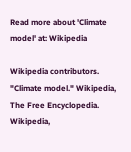Read more about 'Climate model' at: Wikipedia

Wikipedia contributors. "Climate model." Wikipedia, The Free Encyclopedia. Wikipedia,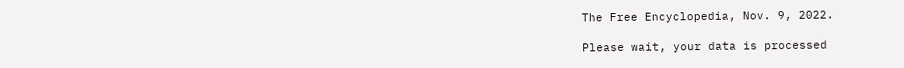The Free Encyclopedia, Nov. 9, 2022.

Please wait, your data is processed